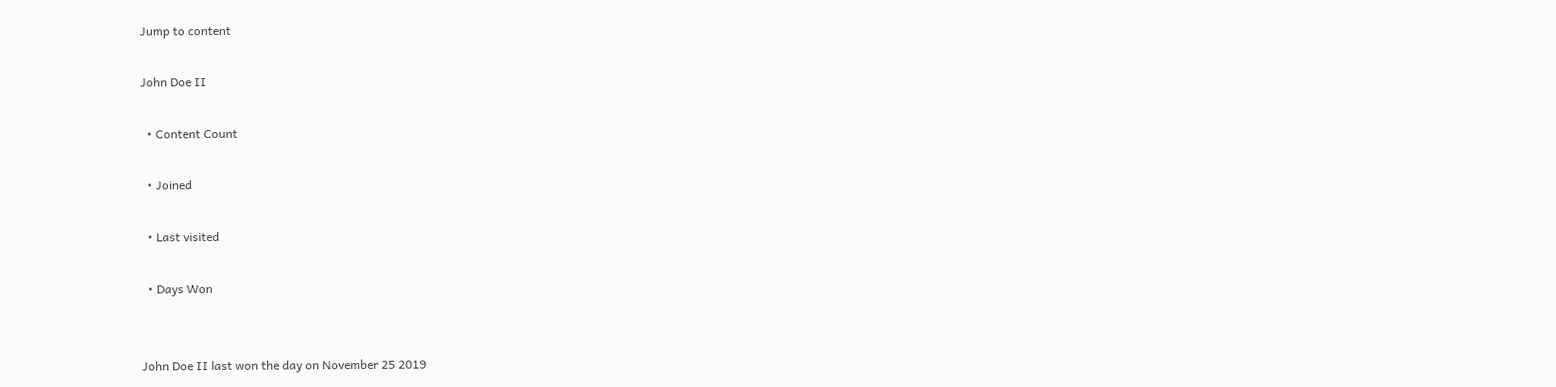Jump to content

John Doe II

  • Content Count

  • Joined

  • Last visited

  • Days Won


John Doe II last won the day on November 25 2019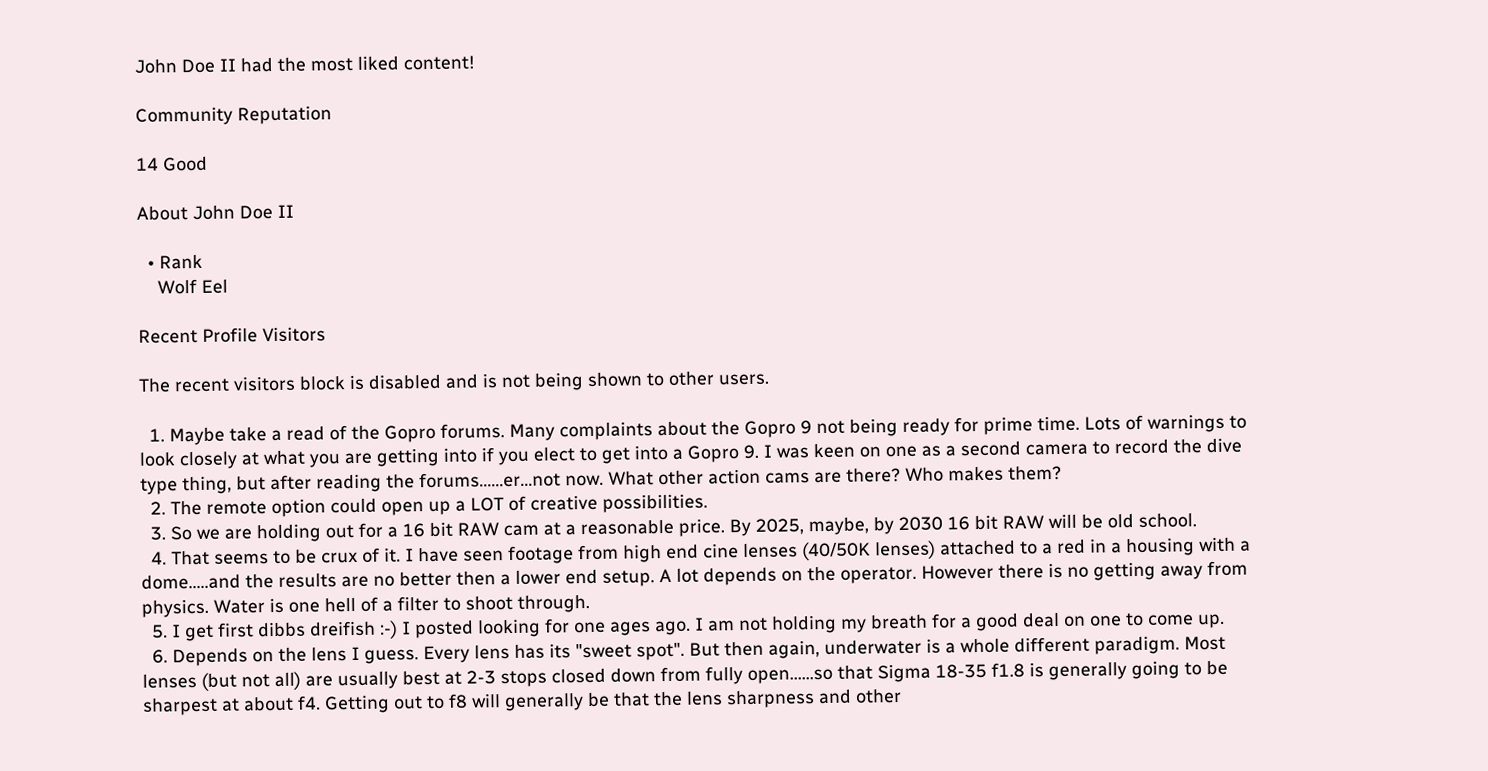John Doe II had the most liked content!

Community Reputation

14 Good

About John Doe II

  • Rank
    Wolf Eel

Recent Profile Visitors

The recent visitors block is disabled and is not being shown to other users.

  1. Maybe take a read of the Gopro forums. Many complaints about the Gopro 9 not being ready for prime time. Lots of warnings to look closely at what you are getting into if you elect to get into a Gopro 9. I was keen on one as a second camera to record the dive type thing, but after reading the forums......er...not now. What other action cams are there? Who makes them?
  2. The remote option could open up a LOT of creative possibilities.
  3. So we are holding out for a 16 bit RAW cam at a reasonable price. By 2025, maybe, by 2030 16 bit RAW will be old school.
  4. That seems to be crux of it. I have seen footage from high end cine lenses (40/50K lenses) attached to a red in a housing with a dome.....and the results are no better then a lower end setup. A lot depends on the operator. However there is no getting away from physics. Water is one hell of a filter to shoot through.
  5. I get first dibbs dreifish :-) I posted looking for one ages ago. I am not holding my breath for a good deal on one to come up.
  6. Depends on the lens I guess. Every lens has its "sweet spot". But then again, underwater is a whole different paradigm. Most lenses (but not all) are usually best at 2-3 stops closed down from fully open......so that Sigma 18-35 f1.8 is generally going to be sharpest at about f4. Getting out to f8 will generally be that the lens sharpness and other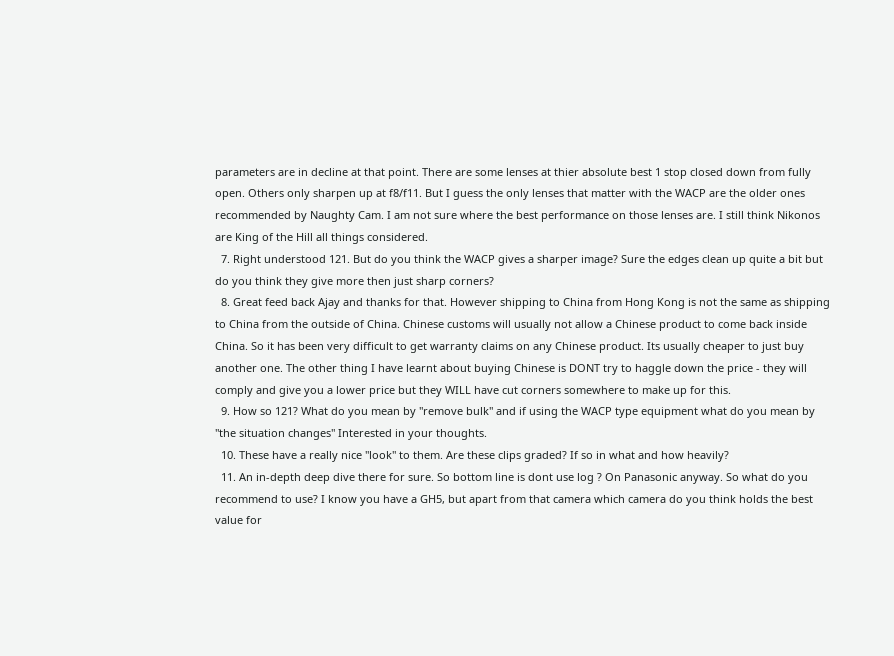parameters are in decline at that point. There are some lenses at thier absolute best 1 stop closed down from fully open. Others only sharpen up at f8/f11. But I guess the only lenses that matter with the WACP are the older ones recommended by Naughty Cam. I am not sure where the best performance on those lenses are. I still think Nikonos are King of the Hill all things considered.
  7. Right understood 121. But do you think the WACP gives a sharper image? Sure the edges clean up quite a bit but do you think they give more then just sharp corners?
  8. Great feed back Ajay and thanks for that. However shipping to China from Hong Kong is not the same as shipping to China from the outside of China. Chinese customs will usually not allow a Chinese product to come back inside China. So it has been very difficult to get warranty claims on any Chinese product. Its usually cheaper to just buy another one. The other thing I have learnt about buying Chinese is DONT try to haggle down the price - they will comply and give you a lower price but they WILL have cut corners somewhere to make up for this.
  9. How so 121? What do you mean by "remove bulk" and if using the WACP type equipment what do you mean by "the situation changes" Interested in your thoughts.
  10. These have a really nice "look" to them. Are these clips graded? If so in what and how heavily?
  11. An in-depth deep dive there for sure. So bottom line is dont use log ? On Panasonic anyway. So what do you recommend to use? I know you have a GH5, but apart from that camera which camera do you think holds the best value for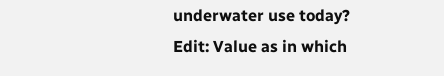underwater use today? Edit: Value as in which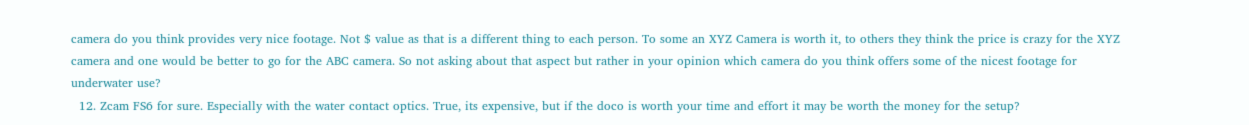camera do you think provides very nice footage. Not $ value as that is a different thing to each person. To some an XYZ Camera is worth it, to others they think the price is crazy for the XYZ camera and one would be better to go for the ABC camera. So not asking about that aspect but rather in your opinion which camera do you think offers some of the nicest footage for underwater use?
  12. Zcam FS6 for sure. Especially with the water contact optics. True, its expensive, but if the doco is worth your time and effort it may be worth the money for the setup?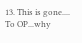13. This is gone.... To OP...why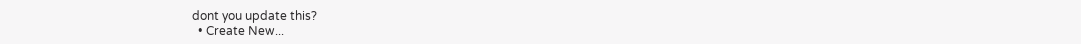dont you update this?
  • Create New...